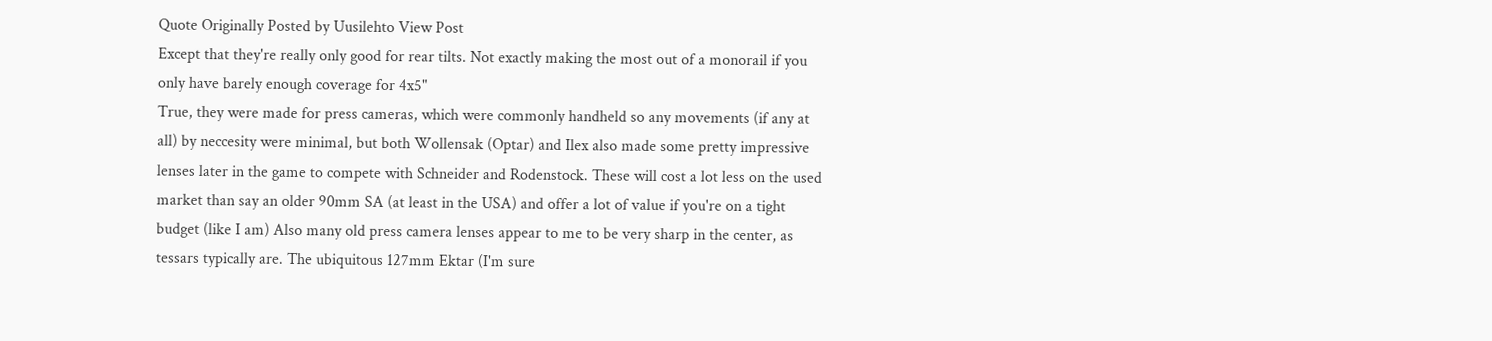Quote Originally Posted by Uusilehto View Post
Except that they're really only good for rear tilts. Not exactly making the most out of a monorail if you only have barely enough coverage for 4x5"
True, they were made for press cameras, which were commonly handheld so any movements (if any at all) by neccesity were minimal, but both Wollensak (Optar) and Ilex also made some pretty impressive lenses later in the game to compete with Schneider and Rodenstock. These will cost a lot less on the used market than say an older 90mm SA (at least in the USA) and offer a lot of value if you're on a tight budget (like I am) Also many old press camera lenses appear to me to be very sharp in the center, as tessars typically are. The ubiquitous 127mm Ektar (I'm sure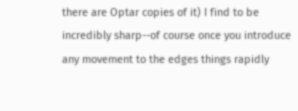there are Optar copies of it) I find to be incredibly sharp--of course once you introduce any movement to the edges things rapidly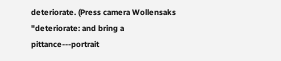deteriorate. (Press camera Wollensaks "deteriorate: and bring a pittance---portrait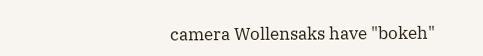camera Wollensaks have "bokeh"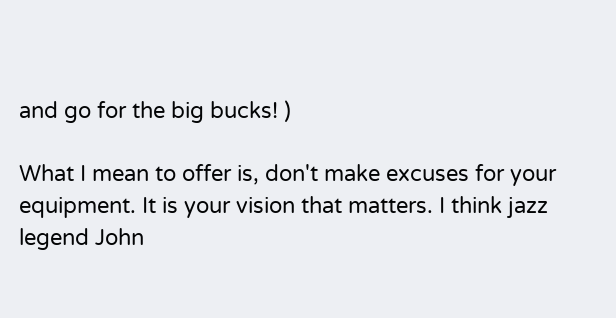and go for the big bucks! )

What I mean to offer is, don't make excuses for your equipment. It is your vision that matters. I think jazz legend John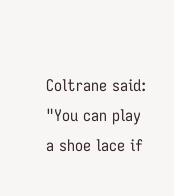Coltrane said: "You can play a shoe lace if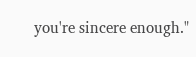you're sincere enough."